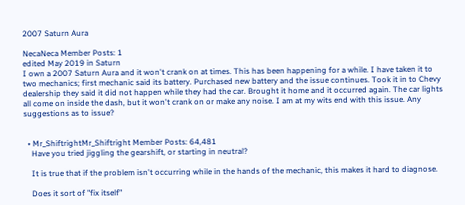2007 Saturn Aura

NecaNeca Member Posts: 1
edited May 2019 in Saturn
I own a 2007 Saturn Aura and it won't crank on at times. This has been happening for a while. I have taken it to two mechanics; first mechanic said its battery. Purchased new battery and the issue continues. Took it in to Chevy dealership they said it did not happen while they had the car. Brought it home and it occurred again. The car lights all come on inside the dash, but it won't crank on or make any noise. I am at my wits end with this issue. Any suggestions as to issue?


  • Mr_ShiftrightMr_Shiftright Member Posts: 64,481
    Have you tried jiggling the gearshift, or starting in neutral?

    It is true that if the problem isn't occurring while in the hands of the mechanic, this makes it hard to diagnose.

    Does it sort of "fix itself"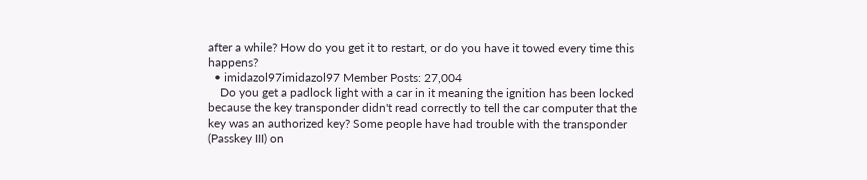after a while? How do you get it to restart, or do you have it towed every time this happens?
  • imidazol97imidazol97 Member Posts: 27,004
    Do you get a padlock light with a car in it meaning the ignition has been locked because the key transponder didn't read correctly to tell the car computer that the key was an authorized key? Some people have had trouble with the transponder (Passkey III) on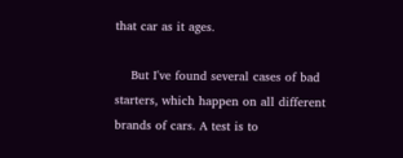that car as it ages.

    But I've found several cases of bad starters, which happen on all different brands of cars. A test is to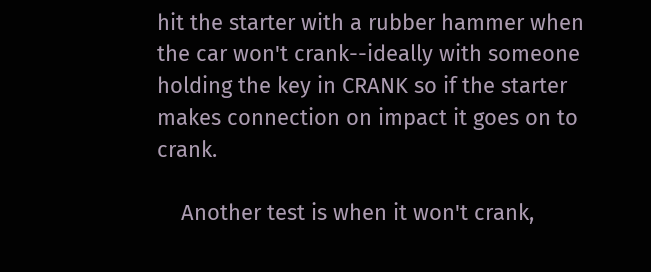hit the starter with a rubber hammer when the car won't crank--ideally with someone holding the key in CRANK so if the starter makes connection on impact it goes on to crank.

    Another test is when it won't crank,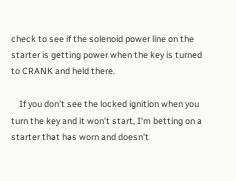check to see if the solenoid power line on the starter is getting power when the key is turned to CRANK and held there.

    If you don't see the locked ignition when you turn the key and it won't start, I'm betting on a starter that has worn and doesn't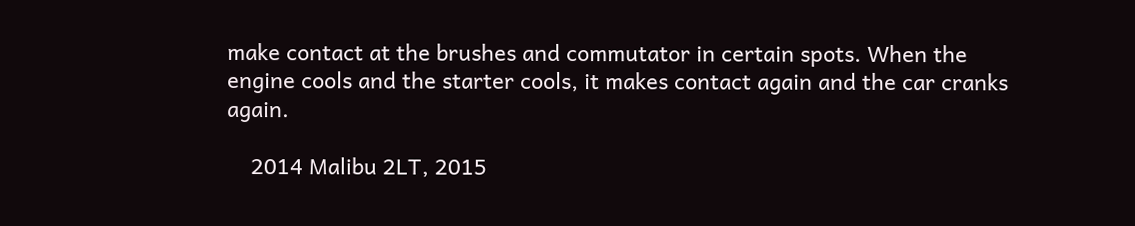make contact at the brushes and commutator in certain spots. When the engine cools and the starter cools, it makes contact again and the car cranks again.

    2014 Malibu 2LT, 2015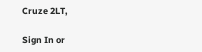Cruze 2LT,

Sign In or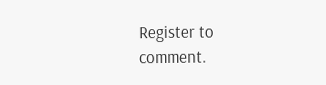Register to comment.